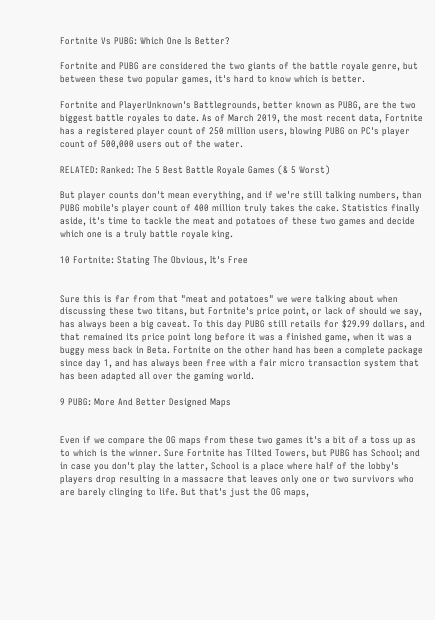Fortnite Vs PUBG: Which One Is Better?

Fortnite and PUBG are considered the two giants of the battle royale genre, but between these two popular games, it's hard to know which is better.

Fortnite and PlayerUnknown's Battlegrounds, better known as PUBG, are the two biggest battle royales to date. As of March 2019, the most recent data, Fortnite has a registered player count of 250 million users, blowing PUBG on PC's player count of 500,000 users out of the water.

RELATED: Ranked: The 5 Best Battle Royale Games (& 5 Worst)

But player counts don't mean everything, and if we're still talking numbers, than PUBG mobile's player count of 400 million truly takes the cake. Statistics finally aside, it's time to tackle the meat and potatoes of these two games and decide which one is a truly battle royale king.

10 Fortnite: Stating The Obvious, It's Free


Sure this is far from that "meat and potatoes" we were talking about when discussing these two titans, but Fortnite's price point, or lack of should we say, has always been a big caveat. To this day PUBG still retails for $29.99 dollars, and that remained its price point long before it was a finished game, when it was a buggy mess back in Beta. Fortnite on the other hand has been a complete package since day 1, and has always been free with a fair micro transaction system that has been adapted all over the gaming world.

9 PUBG: More And Better Designed Maps


Even if we compare the OG maps from these two games it's a bit of a toss up as to which is the winner. Sure Fortnite has Tilted Towers, but PUBG has School; and in case you don't play the latter, School is a place where half of the lobby's players drop resulting in a massacre that leaves only one or two survivors who are barely clinging to life. But that's just the OG maps,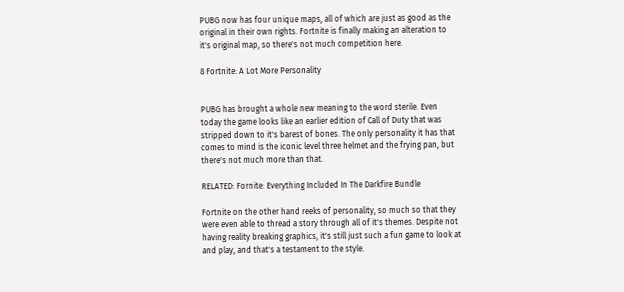PUBG now has four unique maps, all of which are just as good as the original in their own rights. Fortnite is finally making an alteration to it's original map, so there's not much competition here.

8 Fortnite: A Lot More Personality


PUBG has brought a whole new meaning to the word sterile. Even today the game looks like an earlier edition of Call of Duty that was stripped down to it's barest of bones. The only personality it has that comes to mind is the iconic level three helmet and the frying pan, but there's not much more than that.

RELATED: Fornite: Everything Included In The Darkfire Bundle

Fortnite on the other hand reeks of personality, so much so that they were even able to thread a story through all of it's themes. Despite not having reality breaking graphics, it's still just such a fun game to look at and play, and that's a testament to the style.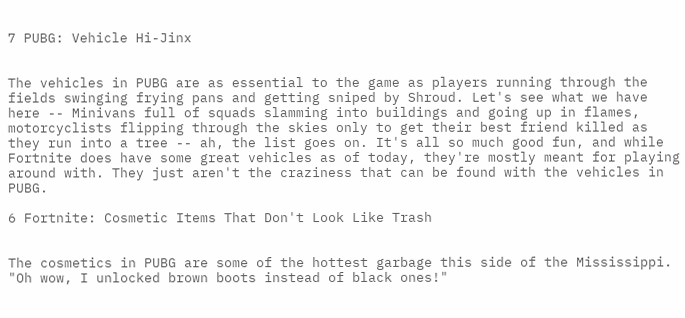7 PUBG: Vehicle Hi-Jinx


The vehicles in PUBG are as essential to the game as players running through the fields swinging frying pans and getting sniped by Shroud. Let's see what we have here -- Minivans full of squads slamming into buildings and going up in flames, motorcyclists flipping through the skies only to get their best friend killed as they run into a tree -- ah, the list goes on. It's all so much good fun, and while Fortnite does have some great vehicles as of today, they're mostly meant for playing around with. They just aren't the craziness that can be found with the vehicles in PUBG.

6 Fortnite: Cosmetic Items That Don't Look Like Trash


The cosmetics in PUBG are some of the hottest garbage this side of the Mississippi. "Oh wow, I unlocked brown boots instead of black ones!"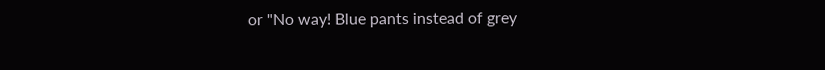or "No way! Blue pants instead of grey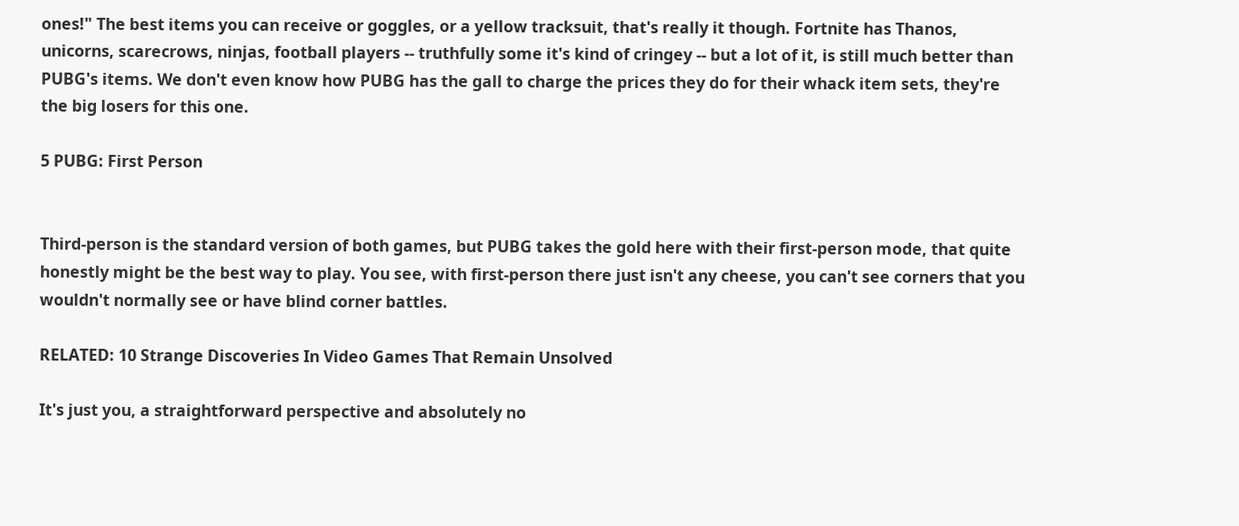ones!" The best items you can receive or goggles, or a yellow tracksuit, that's really it though. Fortnite has Thanos, unicorns, scarecrows, ninjas, football players -- truthfully some it's kind of cringey -- but a lot of it, is still much better than PUBG's items. We don't even know how PUBG has the gall to charge the prices they do for their whack item sets, they're the big losers for this one.

5 PUBG: First Person


Third-person is the standard version of both games, but PUBG takes the gold here with their first-person mode, that quite honestly might be the best way to play. You see, with first-person there just isn't any cheese, you can't see corners that you wouldn't normally see or have blind corner battles.

RELATED: 10 Strange Discoveries In Video Games That Remain Unsolved

It's just you, a straightforward perspective and absolutely no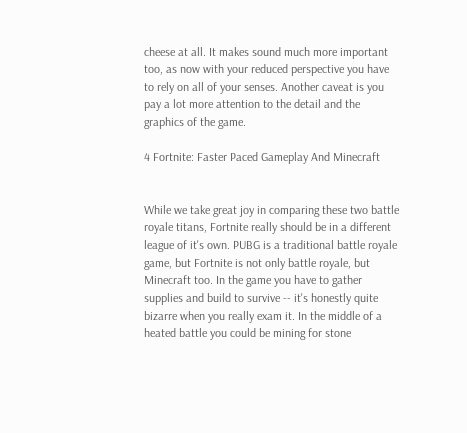cheese at all. It makes sound much more important too, as now with your reduced perspective you have to rely on all of your senses. Another caveat is you pay a lot more attention to the detail and the graphics of the game.

4 Fortnite: Faster Paced Gameplay And Minecraft


While we take great joy in comparing these two battle royale titans, Fortnite really should be in a different league of it's own. PUBG is a traditional battle royale game, but Fortnite is not only battle royale, but Minecraft too. In the game you have to gather supplies and build to survive -- it's honestly quite bizarre when you really exam it. In the middle of a heated battle you could be mining for stone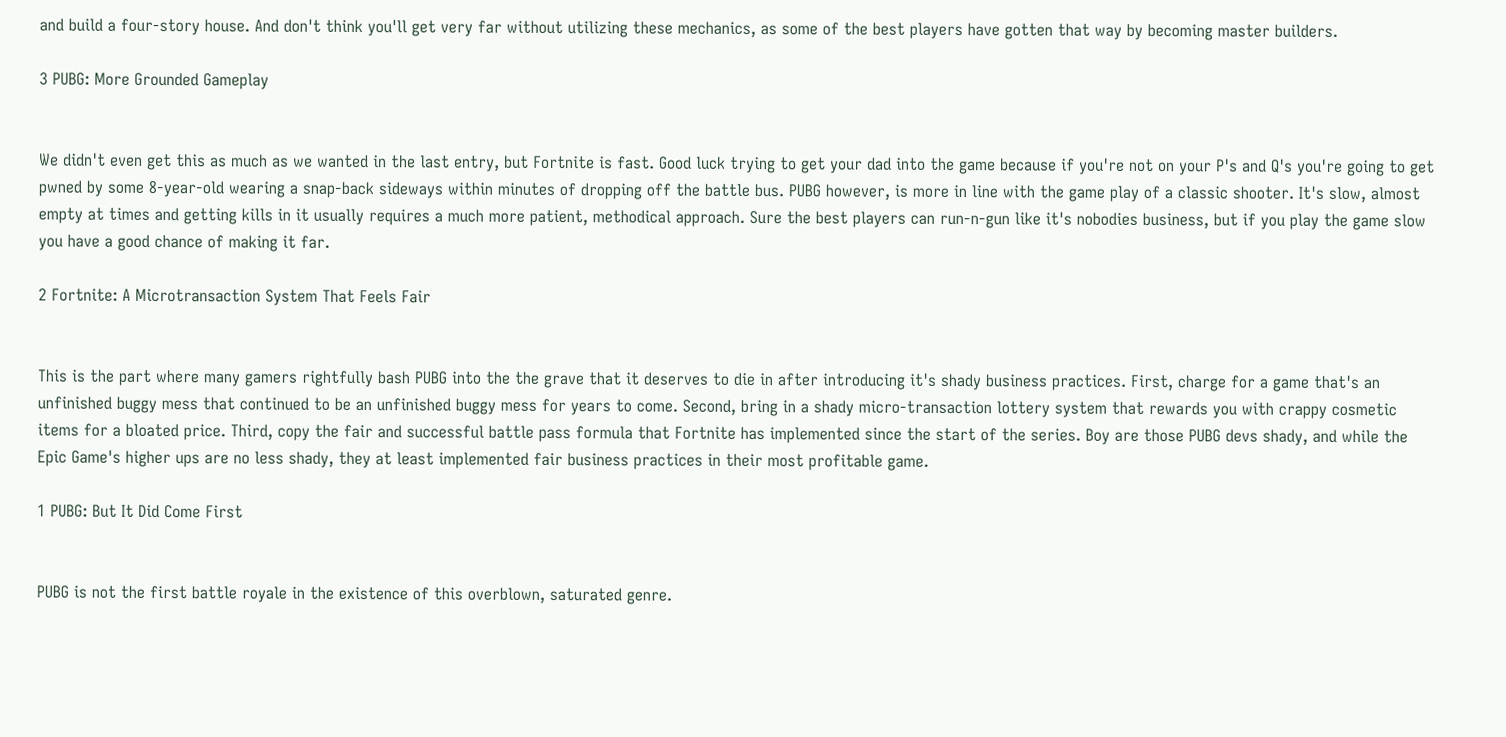and build a four-story house. And don't think you'll get very far without utilizing these mechanics, as some of the best players have gotten that way by becoming master builders.

3 PUBG: More Grounded Gameplay


We didn't even get this as much as we wanted in the last entry, but Fortnite is fast. Good luck trying to get your dad into the game because if you're not on your P's and Q's you're going to get pwned by some 8-year-old wearing a snap-back sideways within minutes of dropping off the battle bus. PUBG however, is more in line with the game play of a classic shooter. It's slow, almost empty at times and getting kills in it usually requires a much more patient, methodical approach. Sure the best players can run-n-gun like it's nobodies business, but if you play the game slow you have a good chance of making it far.

2 Fortnite: A Microtransaction System That Feels Fair


This is the part where many gamers rightfully bash PUBG into the the grave that it deserves to die in after introducing it's shady business practices. First, charge for a game that's an unfinished buggy mess that continued to be an unfinished buggy mess for years to come. Second, bring in a shady micro-transaction lottery system that rewards you with crappy cosmetic items for a bloated price. Third, copy the fair and successful battle pass formula that Fortnite has implemented since the start of the series. Boy are those PUBG devs shady, and while the Epic Game's higher ups are no less shady, they at least implemented fair business practices in their most profitable game.

1 PUBG: But It Did Come First


PUBG is not the first battle royale in the existence of this overblown, saturated genre.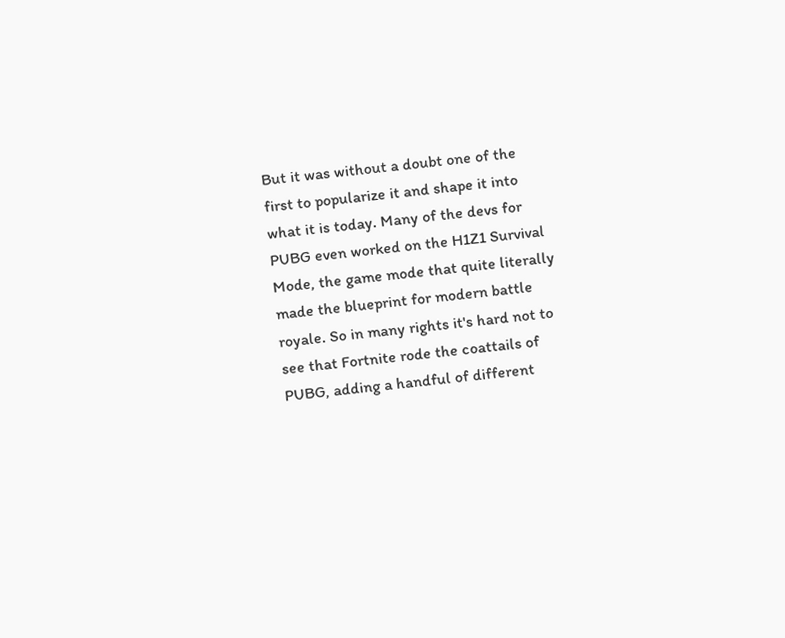But it was without a doubt one of the first to popularize it and shape it into what it is today. Many of the devs for PUBG even worked on the H1Z1 Survival Mode, the game mode that quite literally made the blueprint for modern battle royale. So in many rights it's hard not to see that Fortnite rode the coattails of PUBG, adding a handful of different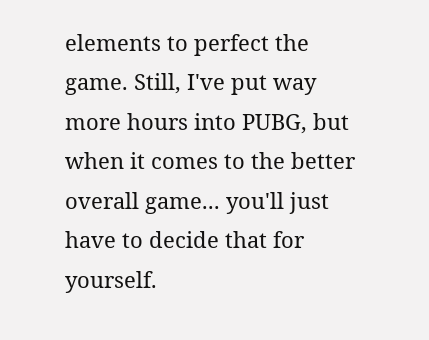elements to perfect the game. Still, I've put way more hours into PUBG, but when it comes to the better overall game... you'll just have to decide that for yourself.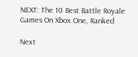NEXT: The 10 Best Battle Royale Games On Xbox One, Ranked

Next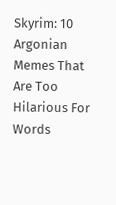Skyrim: 10 Argonian Memes That Are Too Hilarious For Words